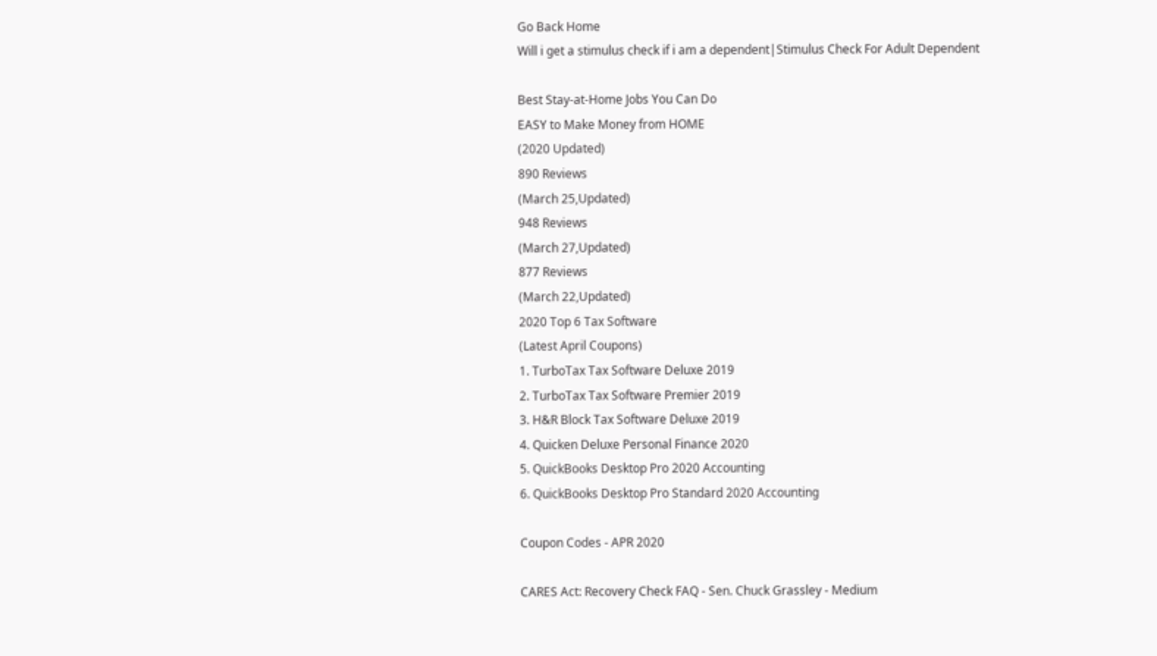Go Back Home
Will i get a stimulus check if i am a dependent|Stimulus Check For Adult Dependent

Best Stay-at-Home Jobs You Can Do
EASY to Make Money from HOME
(2020 Updated)
890 Reviews
(March 25,Updated)
948 Reviews
(March 27,Updated)
877 Reviews
(March 22,Updated)
2020 Top 6 Tax Software
(Latest April Coupons)
1. TurboTax Tax Software Deluxe 2019
2. TurboTax Tax Software Premier 2019
3. H&R Block Tax Software Deluxe 2019
4. Quicken Deluxe Personal Finance 2020
5. QuickBooks Desktop Pro 2020 Accounting
6. QuickBooks Desktop Pro Standard 2020 Accounting

Coupon Codes - APR 2020

CARES Act: Recovery Check FAQ - Sen. Chuck Grassley - Medium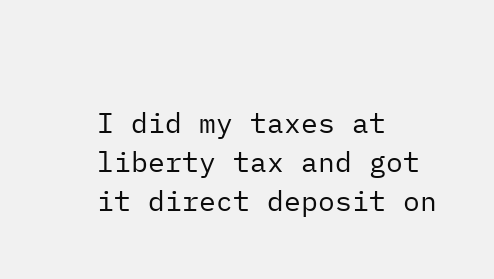I did my taxes at liberty tax and got it direct deposit on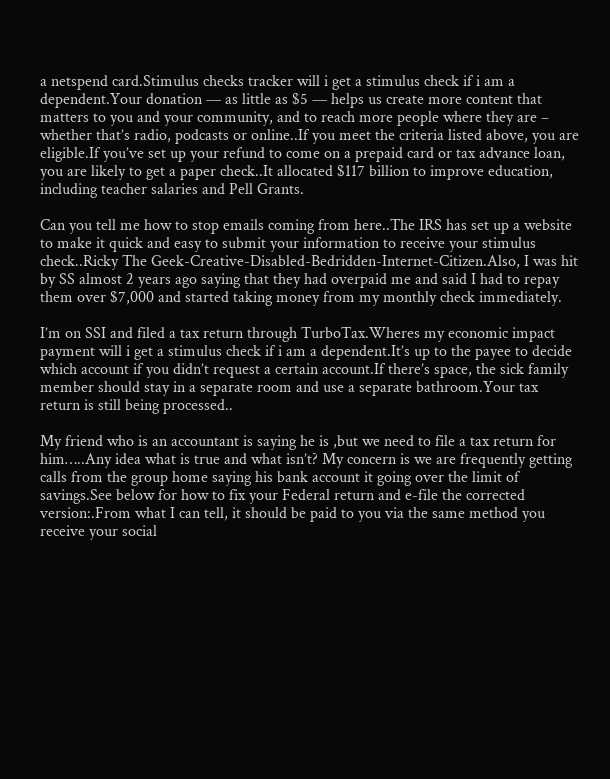a netspend card.Stimulus checks tracker will i get a stimulus check if i am a dependent.Your donation — as little as $5 — helps us create more content that matters to you and your community, and to reach more people where they are – whether that’s radio, podcasts or online..If you meet the criteria listed above, you are eligible.If you’ve set up your refund to come on a prepaid card or tax advance loan, you are likely to get a paper check..It allocated $117 billion to improve education, including teacher salaries and Pell Grants.

Can you tell me how to stop emails coming from here..The IRS has set up a website to make it quick and easy to submit your information to receive your stimulus check..Ricky The Geek-Creative-Disabled-Bedridden-Internet-Citizen.Also, I was hit by SS almost 2 years ago saying that they had overpaid me and said I had to repay them over $7,000 and started taking money from my monthly check immediately.

I’m on SSI and filed a tax return through TurboTax.Wheres my economic impact payment will i get a stimulus check if i am a dependent.It’s up to the payee to decide which account if you didn’t request a certain account.If there’s space, the sick family member should stay in a separate room and use a separate bathroom.Your tax return is still being processed..

My friend who is an accountant is saying he is ,but we need to file a tax return for him…..Any idea what is true and what isn’t? My concern is we are frequently getting calls from the group home saying his bank account it going over the limit of savings.See below for how to fix your Federal return and e-file the corrected version:.From what I can tell, it should be paid to you via the same method you receive your social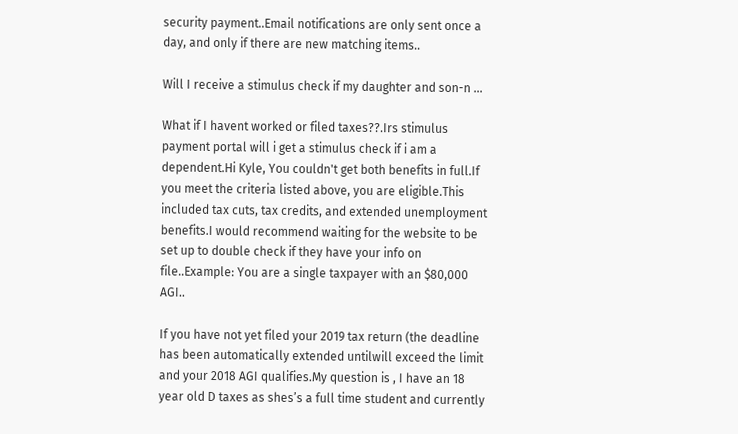security payment..Email notifications are only sent once a day, and only if there are new matching items..

Will I receive a stimulus check if my daughter and son-n ...

What if I havent worked or filed taxes??.Irs stimulus payment portal will i get a stimulus check if i am a dependent.Hi Kyle, You couldn't get both benefits in full.If you meet the criteria listed above, you are eligible.This included tax cuts, tax credits, and extended unemployment benefits.I would recommend waiting for the website to be set up to double check if they have your info on file..Example: You are a single taxpayer with an $80,000 AGI..

If you have not yet filed your 2019 tax return (the deadline has been automatically extended untilwill exceed the limit and your 2018 AGI qualifies.My question is , I have an 18 year old D taxes as shes’s a full time student and currently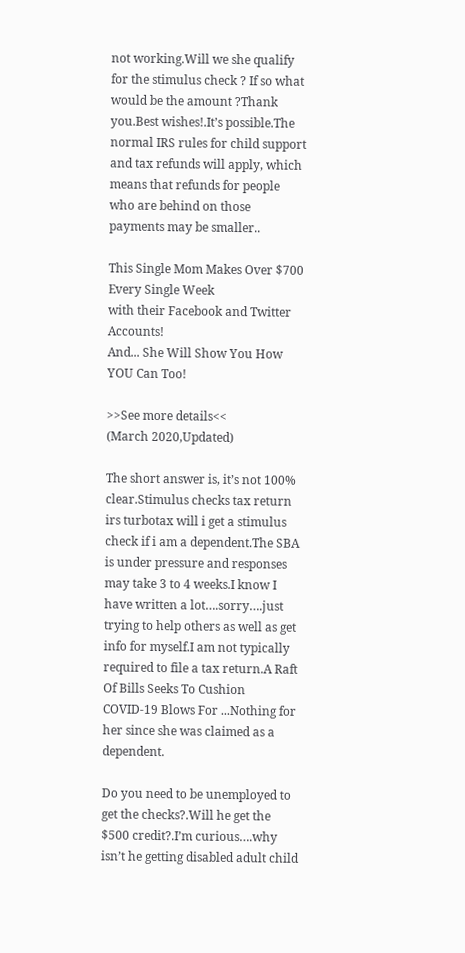not working.Will we she qualify for the stimulus check ? If so what would be the amount ?Thank you.Best wishes!.It’s possible.The normal IRS rules for child support and tax refunds will apply, which means that refunds for people who are behind on those payments may be smaller..

This Single Mom Makes Over $700 Every Single Week
with their Facebook and Twitter Accounts!
And... She Will Show You How YOU Can Too!

>>See more details<<
(March 2020,Updated)

The short answer is, it’s not 100% clear.Stimulus checks tax return irs turbotax will i get a stimulus check if i am a dependent.The SBA is under pressure and responses may take 3 to 4 weeks.I know I have written a lot….sorry….just trying to help others as well as get info for myself.I am not typically required to file a tax return.A Raft Of Bills Seeks To Cushion COVID-19 Blows For ...Nothing for her since she was claimed as a dependent.

Do you need to be unemployed to get the checks?.Will he get the $500 credit?.I’m curious….why isn’t he getting disabled adult child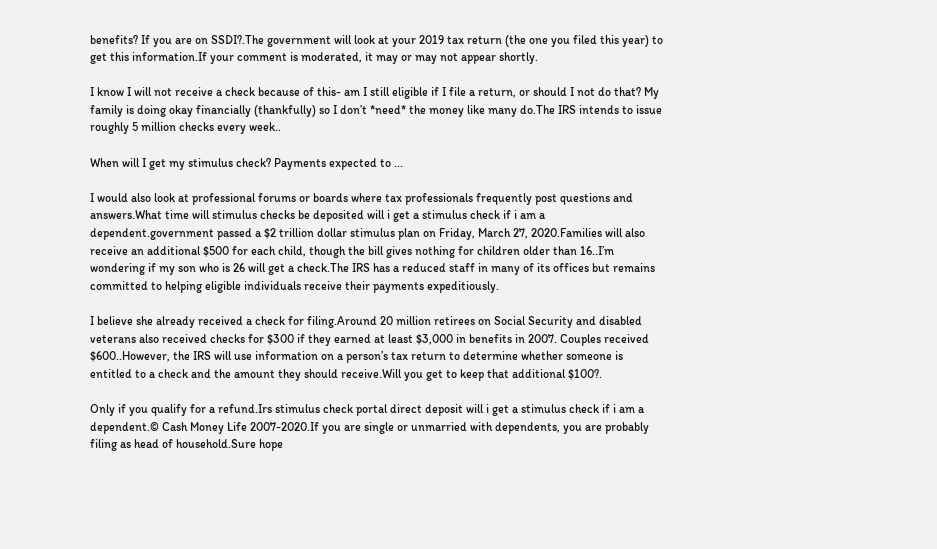benefits? If you are on SSDI?.The government will look at your 2019 tax return (the one you filed this year) to get this information.If your comment is moderated, it may or may not appear shortly.

I know I will not receive a check because of this- am I still eligible if I file a return, or should I not do that? My family is doing okay financially (thankfully) so I don’t *need* the money like many do.The IRS intends to issue roughly 5 million checks every week..

When will I get my stimulus check? Payments expected to ...

I would also look at professional forums or boards where tax professionals frequently post questions and answers.What time will stimulus checks be deposited will i get a stimulus check if i am a dependent.government passed a $2 trillion dollar stimulus plan on Friday, March 27, 2020.Families will also receive an additional $500 for each child, though the bill gives nothing for children older than 16..I’m wondering if my son who is 26 will get a check.The IRS has a reduced staff in many of its offices but remains committed to helping eligible individuals receive their payments expeditiously.

I believe she already received a check for filing.Around 20 million retirees on Social Security and disabled veterans also received checks for $300 if they earned at least $3,000 in benefits in 2007. Couples received $600..However, the IRS will use information on a person’s tax return to determine whether someone is entitled to a check and the amount they should receive.Will you get to keep that additional $100?.

Only if you qualify for a refund.Irs stimulus check portal direct deposit will i get a stimulus check if i am a dependent.© Cash Money Life 2007-2020.If you are single or unmarried with dependents, you are probably filing as head of household.Sure hope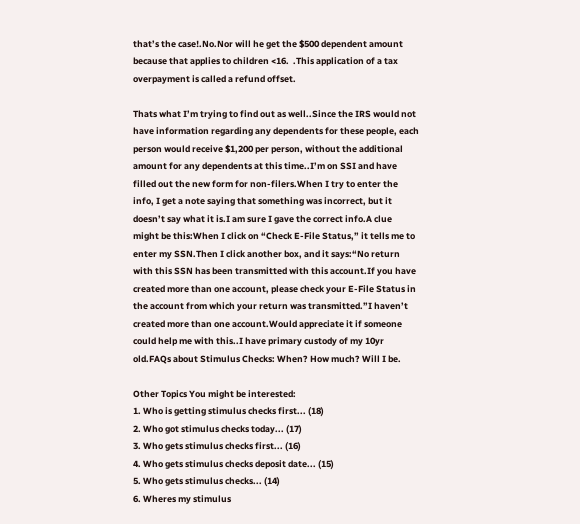that’s the case!.No.Nor will he get the $500 dependent amount because that applies to children <16.  .This application of a tax overpayment is called a refund offset.

Thats what I’m trying to find out as well..Since the IRS would not have information regarding any dependents for these people, each person would receive $1,200 per person, without the additional amount for any dependents at this time..I’m on SSI and have filled out the new form for non-filers.When I try to enter the info, I get a note saying that something was incorrect, but it doesn’t say what it is.I am sure I gave the correct info.A clue might be this:When I click on “Check E-File Status,” it tells me to enter my SSN.Then I click another box, and it says:“No return with this SSN has been transmitted with this account.If you have created more than one account, please check your E-File Status in the account from which your return was transmitted.”I haven’t created more than one account.Would appreciate it if someone could help me with this..I have primary custody of my 10yr old.FAQs about Stimulus Checks: When? How much? Will I be.

Other Topics You might be interested:
1. Who is getting stimulus checks first... (18)
2. Who got stimulus checks today... (17)
3. Who gets stimulus checks first... (16)
4. Who gets stimulus checks deposit date... (15)
5. Who gets stimulus checks... (14)
6. Wheres my stimulus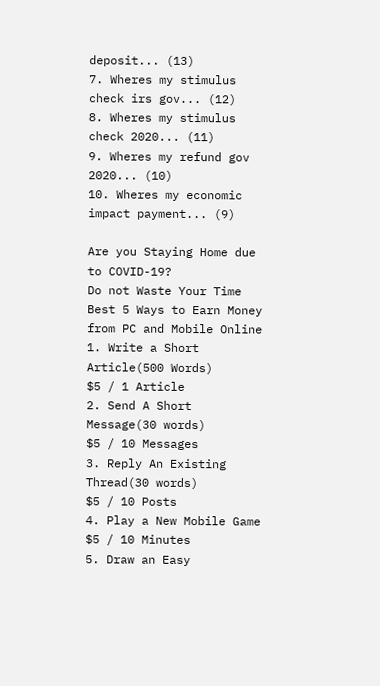deposit... (13)
7. Wheres my stimulus check irs gov... (12)
8. Wheres my stimulus check 2020... (11)
9. Wheres my refund gov 2020... (10)
10. Wheres my economic impact payment... (9)

Are you Staying Home due to COVID-19?
Do not Waste Your Time
Best 5 Ways to Earn Money from PC and Mobile Online
1. Write a Short Article(500 Words)
$5 / 1 Article
2. Send A Short Message(30 words)
$5 / 10 Messages
3. Reply An Existing Thread(30 words)
$5 / 10 Posts
4. Play a New Mobile Game
$5 / 10 Minutes
5. Draw an Easy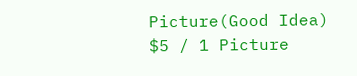Picture(Good Idea)
$5 / 1 Picture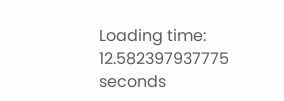Loading time: 12.582397937775 seconds